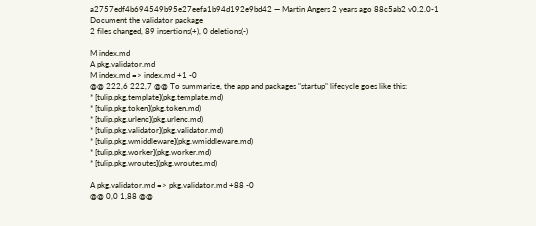a2757edf4b694549b95e27eefa1b94d192e9bd42 — Martin Angers 2 years ago 88c5ab2 v0.2.0-1
Document the validator package
2 files changed, 89 insertions(+), 0 deletions(-)

M index.md
A pkg.validator.md
M index.md => index.md +1 -0
@@ 222,6 222,7 @@ To summarize, the app and packages "startup" lifecycle goes like this:
* [tulip.pkg.template](pkg.template.md)
* [tulip.pkg.token](pkg.token.md)
* [tulip.pkg.urlenc](pkg.urlenc.md)
* [tulip.pkg.validator](pkg.validator.md)
* [tulip.pkg.wmiddleware](pkg.wmiddleware.md)
* [tulip.pkg.worker](pkg.worker.md)
* [tulip.pkg.wroutes](pkg.wroutes.md)

A pkg.validator.md => pkg.validator.md +88 -0
@@ 0,0 1,88 @@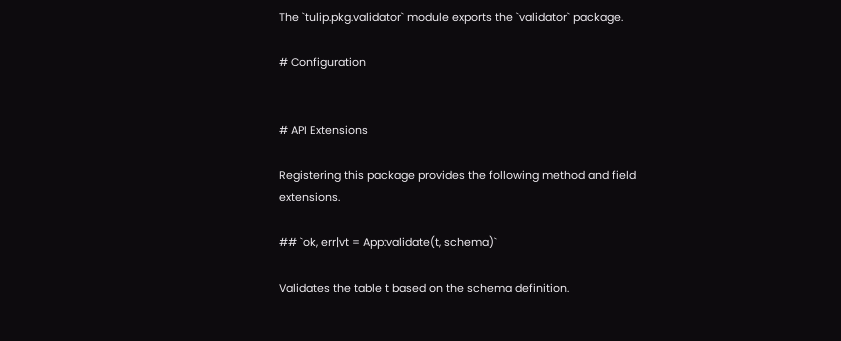The `tulip.pkg.validator` module exports the `validator` package.

# Configuration


# API Extensions

Registering this package provides the following method and field extensions.

## `ok, err|vt = App:validate(t, schema)`

Validates the table t based on the schema definition.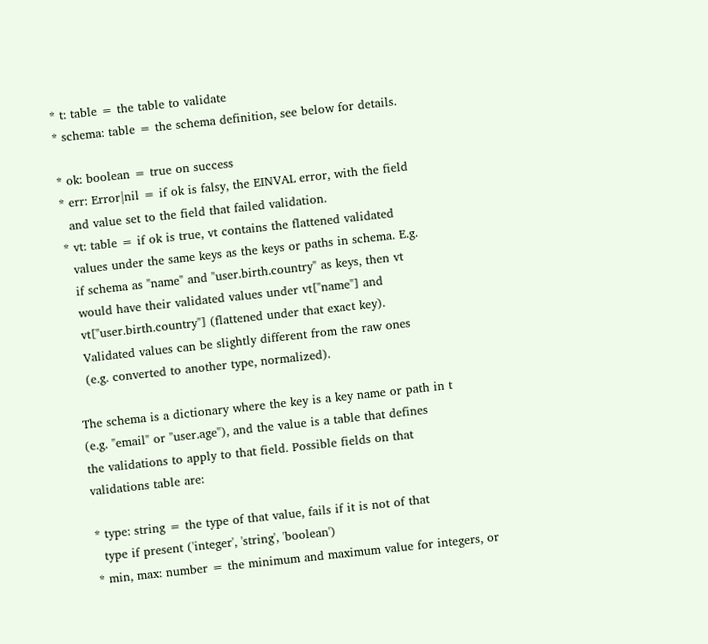* t: table = the table to validate
* schema: table = the schema definition, see below for details.

* ok: boolean = true on success
* err: Error|nil = if ok is falsy, the EINVAL error, with the field
  and value set to the field that failed validation.
* vt: table = if ok is true, vt contains the flattened validated
  values under the same keys as the keys or paths in schema. E.g.
  if schema as "name" and "user.birth.country" as keys, then vt
  would have their validated values under vt["name"] and
  vt["user.birth.country"] (flattened under that exact key).
  Validated values can be slightly different from the raw ones
  (e.g. converted to another type, normalized).

The schema is a dictionary where the key is a key name or path in t
(e.g. "email" or "user.age"), and the value is a table that defines
the validations to apply to that field. Possible fields on that
validations table are:

* type: string = the type of that value, fails if it is not of that
  type if present ('integer', 'string', 'boolean')
* min, max: number = the minimum and maximum value for integers, or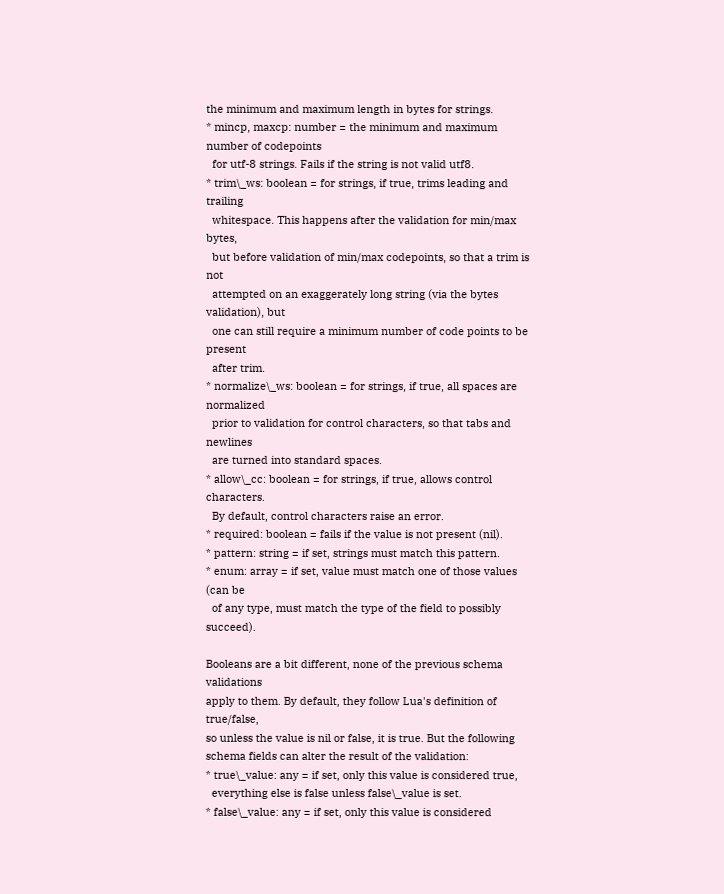the minimum and maximum length in bytes for strings.
* mincp, maxcp: number = the minimum and maximum number of codepoints
  for utf-8 strings. Fails if the string is not valid utf8.
* trim\_ws: boolean = for strings, if true, trims leading and trailing
  whitespace. This happens after the validation for min/max bytes,
  but before validation of min/max codepoints, so that a trim is not
  attempted on an exaggerately long string (via the bytes validation), but
  one can still require a minimum number of code points to be present
  after trim.
* normalize\_ws: boolean = for strings, if true, all spaces are normalized
  prior to validation for control characters, so that tabs and newlines
  are turned into standard spaces.
* allow\_cc: boolean = for strings, if true, allows control characters.
  By default, control characters raise an error.
* required: boolean = fails if the value is not present (nil).
* pattern: string = if set, strings must match this pattern.
* enum: array = if set, value must match one of those values (can be
  of any type, must match the type of the field to possibly succeed).

Booleans are a bit different, none of the previous schema validations
apply to them. By default, they follow Lua's definition of true/false,
so unless the value is nil or false, it is true. But the following
schema fields can alter the result of the validation:
* true\_value: any = if set, only this value is considered true,
  everything else is false unless false\_value is set.
* false\_value: any = if set, only this value is considered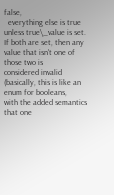false,
  everything else is true unless true\_value is set.
If both are set, then any value that isn't one of those two is
considered invalid (basically, this is like an enum for booleans,
with the added semantics that one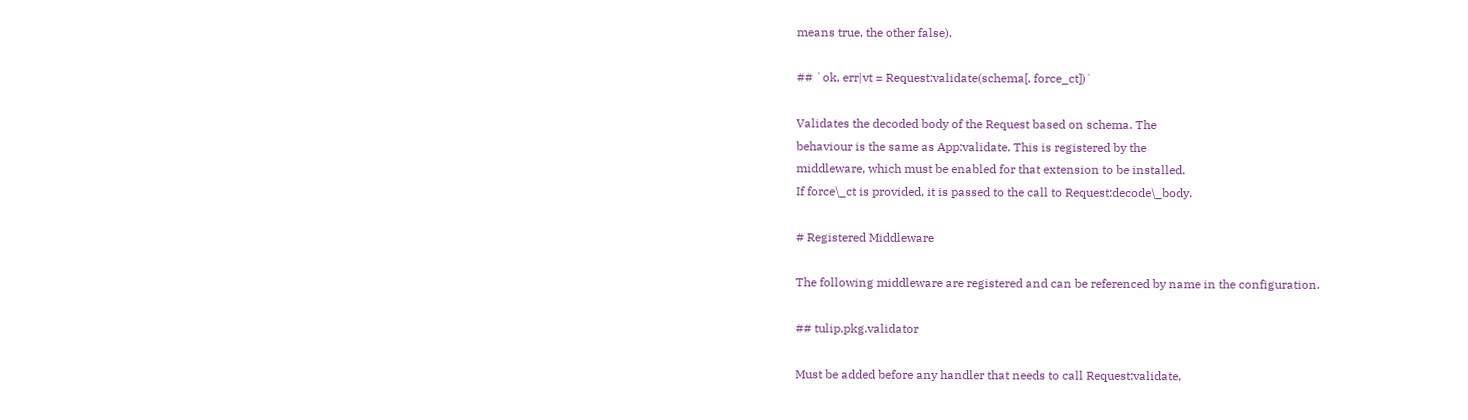means true, the other false).

## `ok, err|vt = Request:validate(schema[, force_ct])`

Validates the decoded body of the Request based on schema. The
behaviour is the same as App:validate. This is registered by the
middleware, which must be enabled for that extension to be installed.
If force\_ct is provided, it is passed to the call to Request:decode\_body.

# Registered Middleware

The following middleware are registered and can be referenced by name in the configuration.

## tulip.pkg.validator

Must be added before any handler that needs to call Request:validate,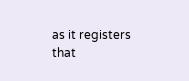as it registers that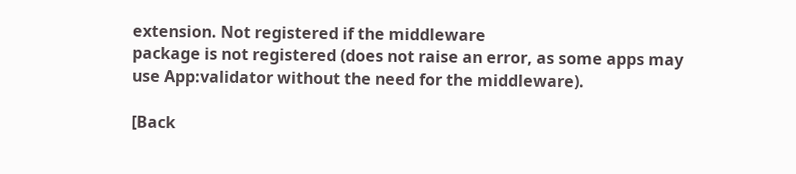extension. Not registered if the middleware
package is not registered (does not raise an error, as some apps may
use App:validator without the need for the middleware).

[Back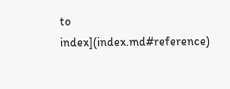to index](index.md#reference)